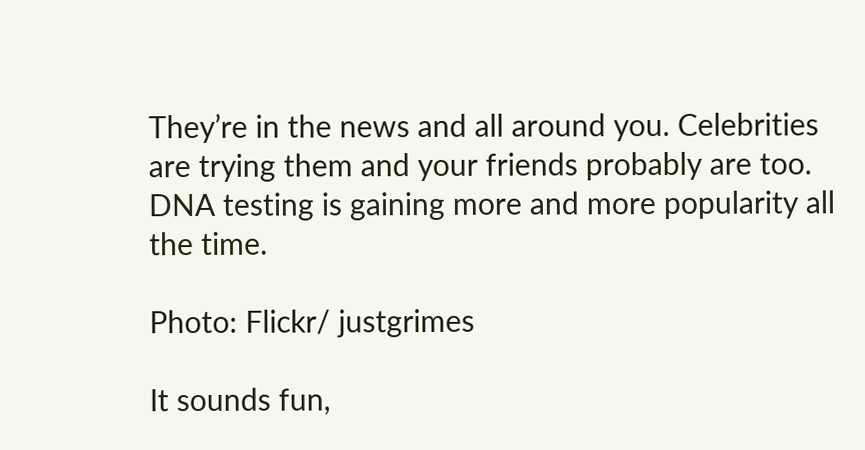They’re in the news and all around you. Celebrities are trying them and your friends probably are too. DNA testing is gaining more and more popularity all the time.

Photo: Flickr/ justgrimes

It sounds fun,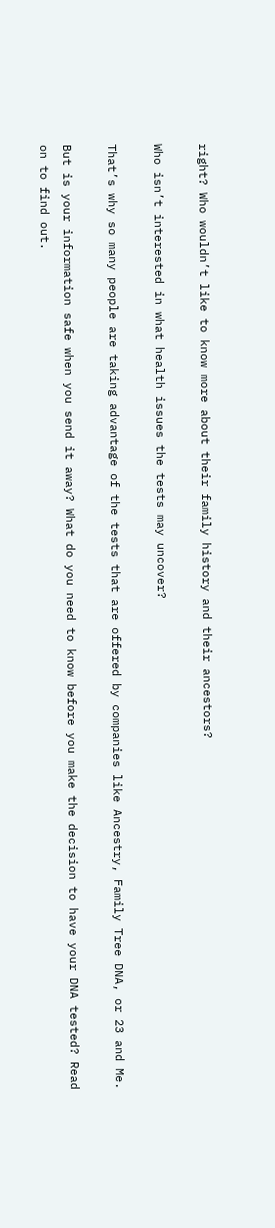right? Who wouldn’t like to know more about their family history and their ancestors?

Who isn’t interested in what health issues the tests may uncover?

That’s why so many people are taking advantage of the tests that are offered by companies like Ancestry, Family Tree DNA, or 23 and Me.

But is your information safe when you send it away? What do you need to know before you make the decision to have your DNA tested? Read on to find out.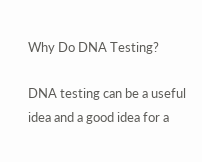Why Do DNA Testing?

DNA testing can be a useful idea and a good idea for a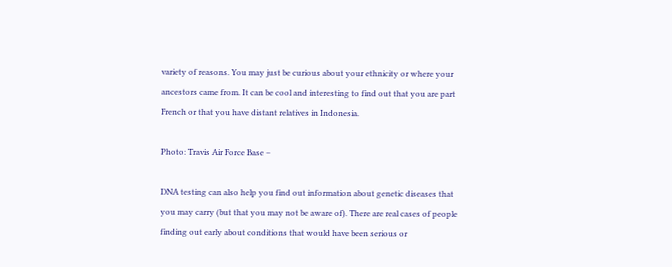variety of reasons. You may just be curious about your ethnicity or where your ancestors came from. It can be cool and interesting to find out that you are part French or that you have distant relatives in Indonesia.

Photo: Travis Air Force Base –

DNA testing can also help you find out information about genetic diseases that you may carry (but that you may not be aware of). There are real cases of people finding out early about conditions that would have been serious or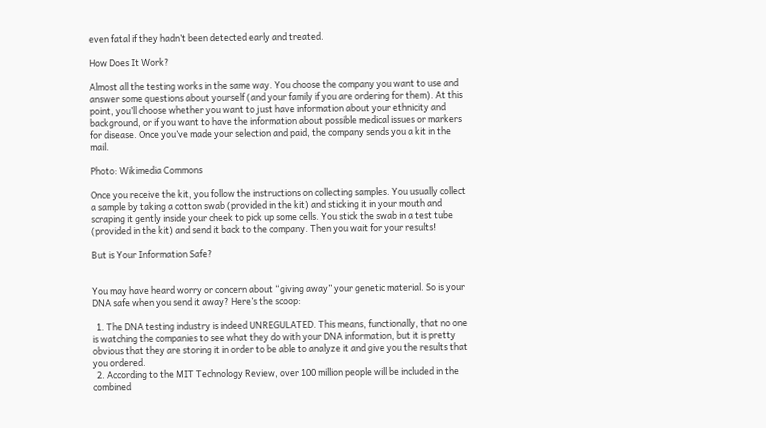even fatal if they hadn’t been detected early and treated.

How Does It Work?

Almost all the testing works in the same way. You choose the company you want to use and answer some questions about yourself (and your family if you are ordering for them). At this point, you’ll choose whether you want to just have information about your ethnicity and background, or if you want to have the information about possible medical issues or markers for disease. Once you’ve made your selection and paid, the company sends you a kit in the mail.

Photo: Wikimedia Commons

Once you receive the kit, you follow the instructions on collecting samples. You usually collect a sample by taking a cotton swab (provided in the kit) and sticking it in your mouth and scraping it gently inside your cheek to pick up some cells. You stick the swab in a test tube (provided in the kit) and send it back to the company. Then you wait for your results!

But is Your Information Safe?


You may have heard worry or concern about “giving away” your genetic material. So is your DNA safe when you send it away? Here’s the scoop:

  1. The DNA testing industry is indeed UNREGULATED. This means, functionally, that no one is watching the companies to see what they do with your DNA information, but it is pretty obvious that they are storing it in order to be able to analyze it and give you the results that you ordered.
  2. According to the MIT Technology Review, over 100 million people will be included in the combined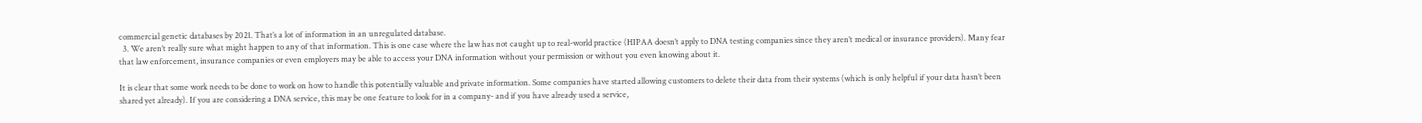commercial genetic databases by 2021. That’s a lot of information in an unregulated database.
  3. We aren’t really sure what might happen to any of that information. This is one case where the law has not caught up to real-world practice (HIPAA doesn’t apply to DNA testing companies since they aren’t medical or insurance providers). Many fear that law enforcement, insurance companies or even employers may be able to access your DNA information without your permission or without you even knowing about it.

It is clear that some work needs to be done to work on how to handle this potentially valuable and private information. Some companies have started allowing customers to delete their data from their systems (which is only helpful if your data hasn’t been shared yet already). If you are considering a DNA service, this may be one feature to look for in a company- and if you have already used a service,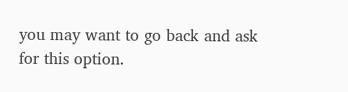you may want to go back and ask for this option.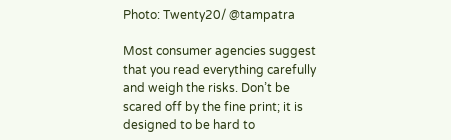Photo: Twenty20/ @tampatra

Most consumer agencies suggest that you read everything carefully and weigh the risks. Don’t be scared off by the fine print; it is designed to be hard to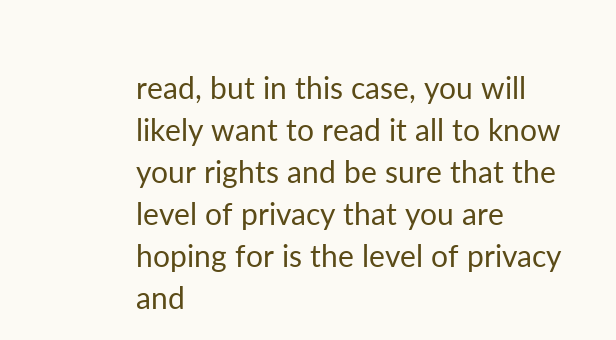read, but in this case, you will likely want to read it all to know your rights and be sure that the level of privacy that you are hoping for is the level of privacy and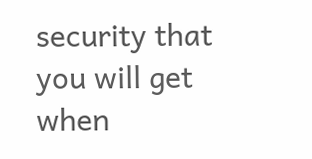security that you will get when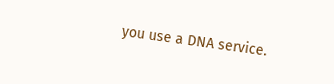you use a DNA service.